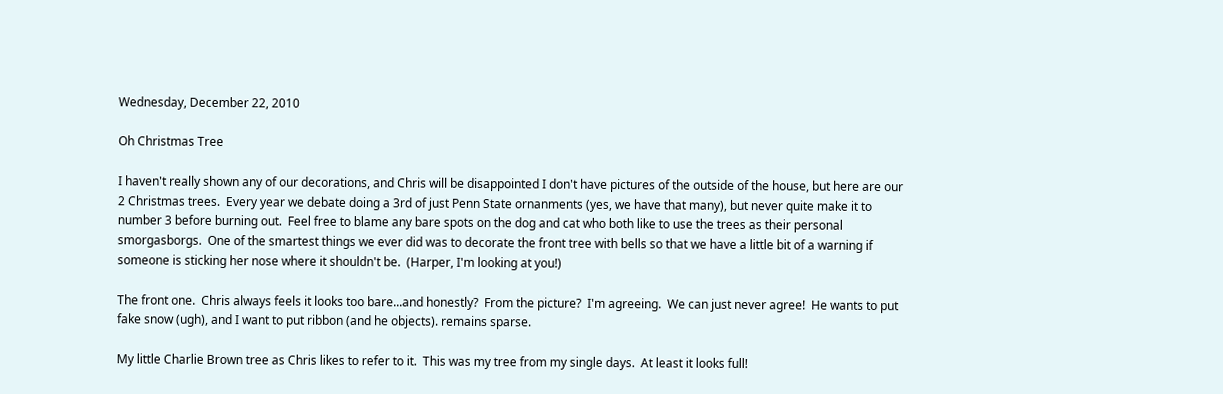Wednesday, December 22, 2010

Oh Christmas Tree

I haven't really shown any of our decorations, and Chris will be disappointed I don't have pictures of the outside of the house, but here are our 2 Christmas trees.  Every year we debate doing a 3rd of just Penn State ornanments (yes, we have that many), but never quite make it to number 3 before burning out.  Feel free to blame any bare spots on the dog and cat who both like to use the trees as their personal smorgasborgs.  One of the smartest things we ever did was to decorate the front tree with bells so that we have a little bit of a warning if someone is sticking her nose where it shouldn't be.  (Harper, I'm looking at you!)

The front one.  Chris always feels it looks too bare...and honestly?  From the picture?  I'm agreeing.  We can just never agree!  He wants to put fake snow (ugh), and I want to put ribbon (and he objects). remains sparse.

My little Charlie Brown tree as Chris likes to refer to it.  This was my tree from my single days.  At least it looks full!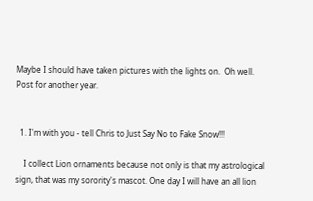Maybe I should have taken pictures with the lights on.  Oh well.  Post for another year.


  1. I'm with you - tell Chris to Just Say No to Fake Snow!!!

    I collect Lion ornaments because not only is that my astrological sign, that was my sorority's mascot. One day I will have an all lion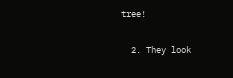tree!

  2. They look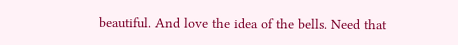beautiful. And love the idea of the bells. Need that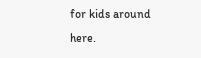for kids around here.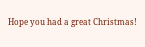Hope you had a great Christmas!